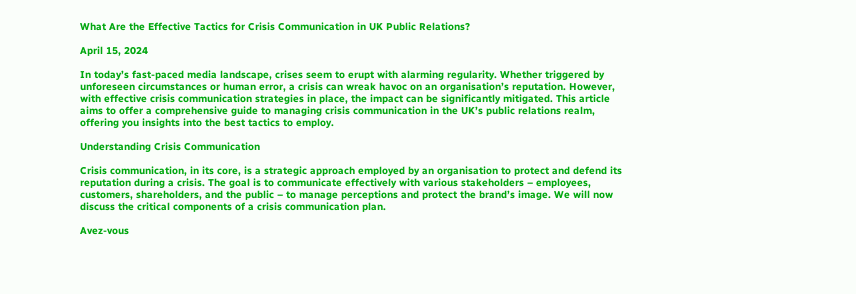What Are the Effective Tactics for Crisis Communication in UK Public Relations?

April 15, 2024

In today’s fast-paced media landscape, crises seem to erupt with alarming regularity. Whether triggered by unforeseen circumstances or human error, a crisis can wreak havoc on an organisation’s reputation. However, with effective crisis communication strategies in place, the impact can be significantly mitigated. This article aims to offer a comprehensive guide to managing crisis communication in the UK’s public relations realm, offering you insights into the best tactics to employ.

Understanding Crisis Communication

Crisis communication, in its core, is a strategic approach employed by an organisation to protect and defend its reputation during a crisis. The goal is to communicate effectively with various stakeholders – employees, customers, shareholders, and the public – to manage perceptions and protect the brand’s image. We will now discuss the critical components of a crisis communication plan.

Avez-vous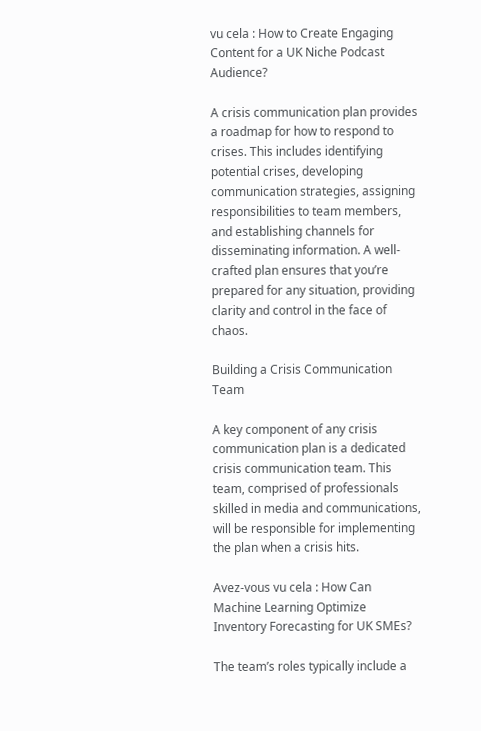vu cela : How to Create Engaging Content for a UK Niche Podcast Audience?

A crisis communication plan provides a roadmap for how to respond to crises. This includes identifying potential crises, developing communication strategies, assigning responsibilities to team members, and establishing channels for disseminating information. A well-crafted plan ensures that you’re prepared for any situation, providing clarity and control in the face of chaos.

Building a Crisis Communication Team

A key component of any crisis communication plan is a dedicated crisis communication team. This team, comprised of professionals skilled in media and communications, will be responsible for implementing the plan when a crisis hits.

Avez-vous vu cela : How Can Machine Learning Optimize Inventory Forecasting for UK SMEs?

The team’s roles typically include a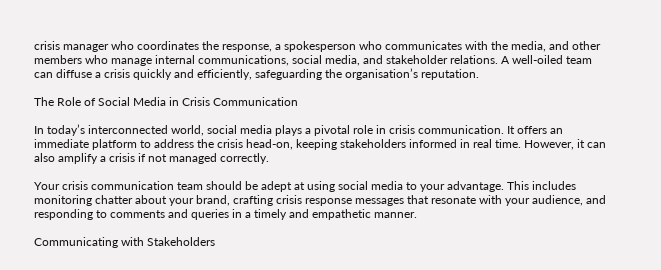crisis manager who coordinates the response, a spokesperson who communicates with the media, and other members who manage internal communications, social media, and stakeholder relations. A well-oiled team can diffuse a crisis quickly and efficiently, safeguarding the organisation’s reputation.

The Role of Social Media in Crisis Communication

In today’s interconnected world, social media plays a pivotal role in crisis communication. It offers an immediate platform to address the crisis head-on, keeping stakeholders informed in real time. However, it can also amplify a crisis if not managed correctly.

Your crisis communication team should be adept at using social media to your advantage. This includes monitoring chatter about your brand, crafting crisis response messages that resonate with your audience, and responding to comments and queries in a timely and empathetic manner.

Communicating with Stakeholders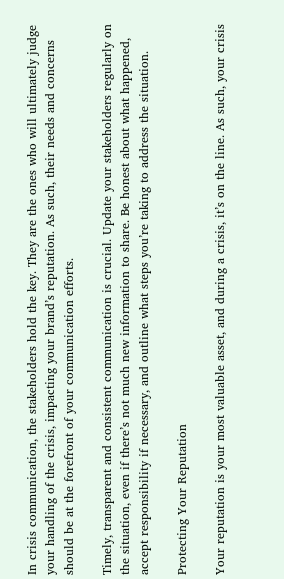In crisis communication, the stakeholders hold the key. They are the ones who will ultimately judge your handling of the crisis, impacting your brand’s reputation. As such, their needs and concerns should be at the forefront of your communication efforts.

Timely, transparent and consistent communication is crucial. Update your stakeholders regularly on the situation, even if there’s not much new information to share. Be honest about what happened, accept responsibility if necessary, and outline what steps you’re taking to address the situation.

Protecting Your Reputation

Your reputation is your most valuable asset, and during a crisis, it’s on the line. As such, your crisis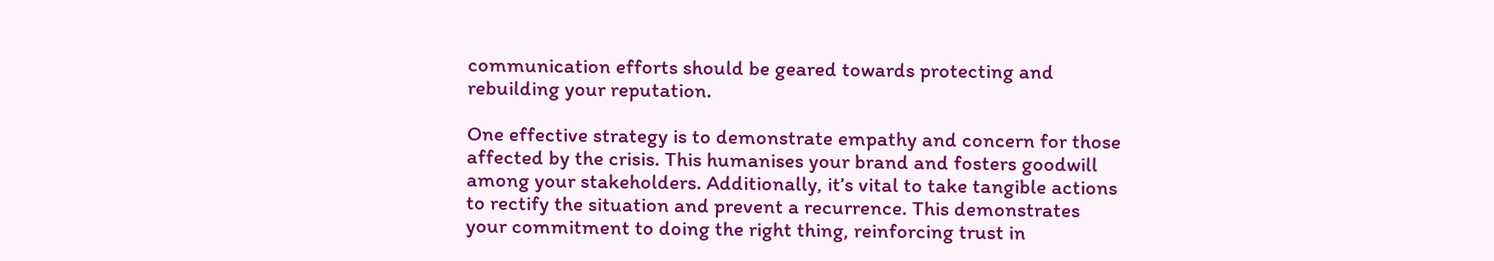communication efforts should be geared towards protecting and rebuilding your reputation.

One effective strategy is to demonstrate empathy and concern for those affected by the crisis. This humanises your brand and fosters goodwill among your stakeholders. Additionally, it’s vital to take tangible actions to rectify the situation and prevent a recurrence. This demonstrates your commitment to doing the right thing, reinforcing trust in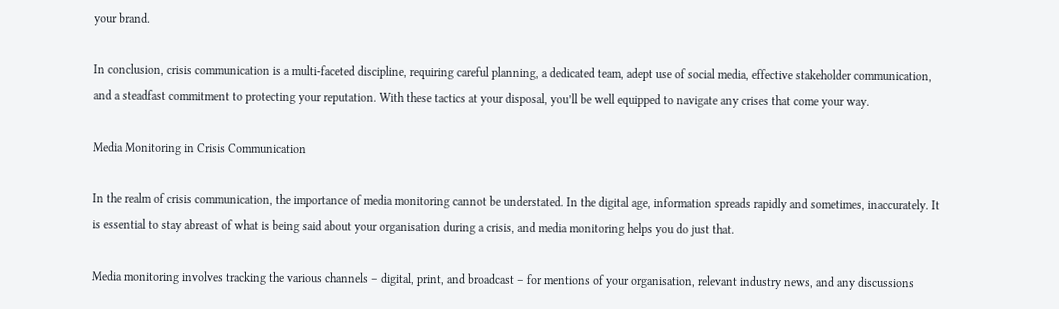your brand.

In conclusion, crisis communication is a multi-faceted discipline, requiring careful planning, a dedicated team, adept use of social media, effective stakeholder communication, and a steadfast commitment to protecting your reputation. With these tactics at your disposal, you’ll be well equipped to navigate any crises that come your way.

Media Monitoring in Crisis Communication

In the realm of crisis communication, the importance of media monitoring cannot be understated. In the digital age, information spreads rapidly and sometimes, inaccurately. It is essential to stay abreast of what is being said about your organisation during a crisis, and media monitoring helps you do just that.

Media monitoring involves tracking the various channels – digital, print, and broadcast – for mentions of your organisation, relevant industry news, and any discussions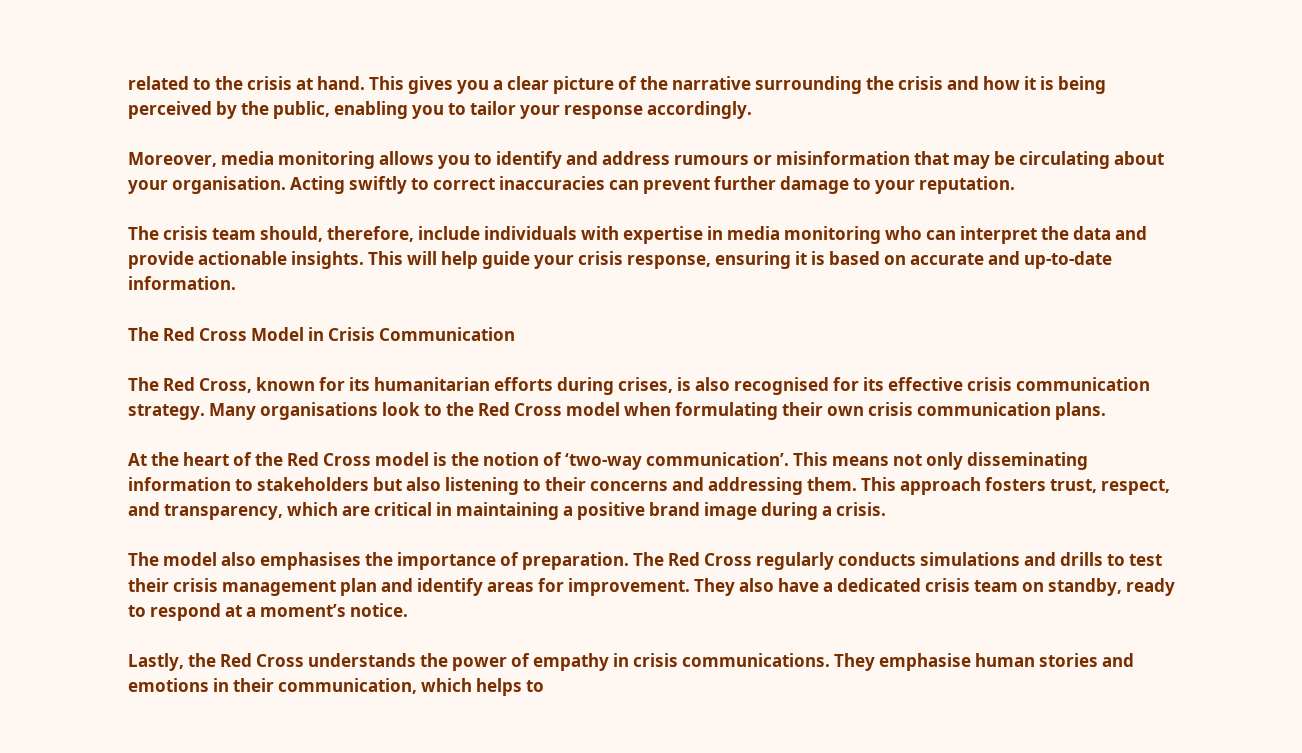related to the crisis at hand. This gives you a clear picture of the narrative surrounding the crisis and how it is being perceived by the public, enabling you to tailor your response accordingly.

Moreover, media monitoring allows you to identify and address rumours or misinformation that may be circulating about your organisation. Acting swiftly to correct inaccuracies can prevent further damage to your reputation.

The crisis team should, therefore, include individuals with expertise in media monitoring who can interpret the data and provide actionable insights. This will help guide your crisis response, ensuring it is based on accurate and up-to-date information.

The Red Cross Model in Crisis Communication

The Red Cross, known for its humanitarian efforts during crises, is also recognised for its effective crisis communication strategy. Many organisations look to the Red Cross model when formulating their own crisis communication plans.

At the heart of the Red Cross model is the notion of ‘two-way communication’. This means not only disseminating information to stakeholders but also listening to their concerns and addressing them. This approach fosters trust, respect, and transparency, which are critical in maintaining a positive brand image during a crisis.

The model also emphasises the importance of preparation. The Red Cross regularly conducts simulations and drills to test their crisis management plan and identify areas for improvement. They also have a dedicated crisis team on standby, ready to respond at a moment’s notice.

Lastly, the Red Cross understands the power of empathy in crisis communications. They emphasise human stories and emotions in their communication, which helps to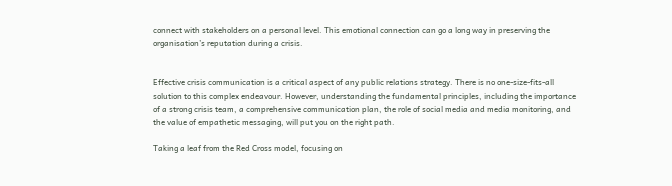connect with stakeholders on a personal level. This emotional connection can go a long way in preserving the organisation’s reputation during a crisis.


Effective crisis communication is a critical aspect of any public relations strategy. There is no one-size-fits-all solution to this complex endeavour. However, understanding the fundamental principles, including the importance of a strong crisis team, a comprehensive communication plan, the role of social media and media monitoring, and the value of empathetic messaging, will put you on the right path.

Taking a leaf from the Red Cross model, focusing on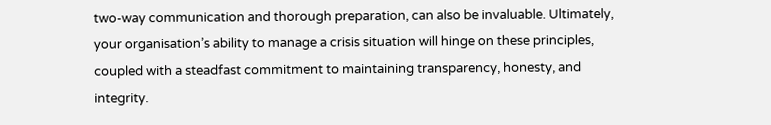two-way communication and thorough preparation, can also be invaluable. Ultimately, your organisation’s ability to manage a crisis situation will hinge on these principles, coupled with a steadfast commitment to maintaining transparency, honesty, and integrity.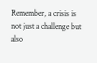Remember, a crisis is not just a challenge but also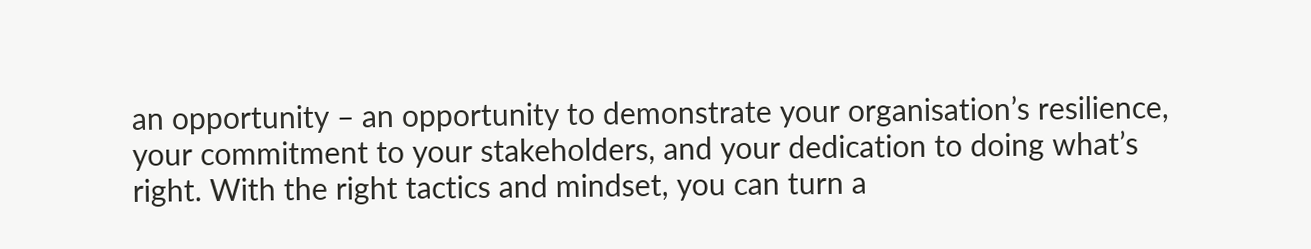an opportunity – an opportunity to demonstrate your organisation’s resilience, your commitment to your stakeholders, and your dedication to doing what’s right. With the right tactics and mindset, you can turn a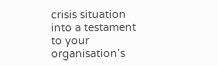crisis situation into a testament to your organisation’s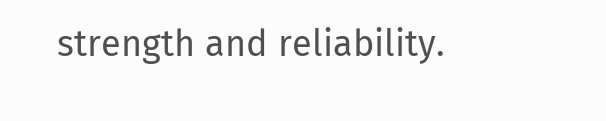strength and reliability.